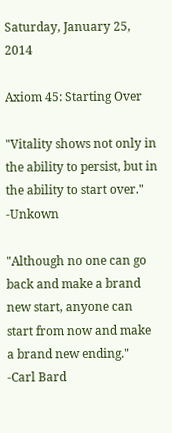Saturday, January 25, 2014

Axiom 45: Starting Over

"Vitality shows not only in the ability to persist, but in the ability to start over." -Unkown

"Although no one can go back and make a brand new start, anyone can start from now and make a brand new ending."  -Carl Bard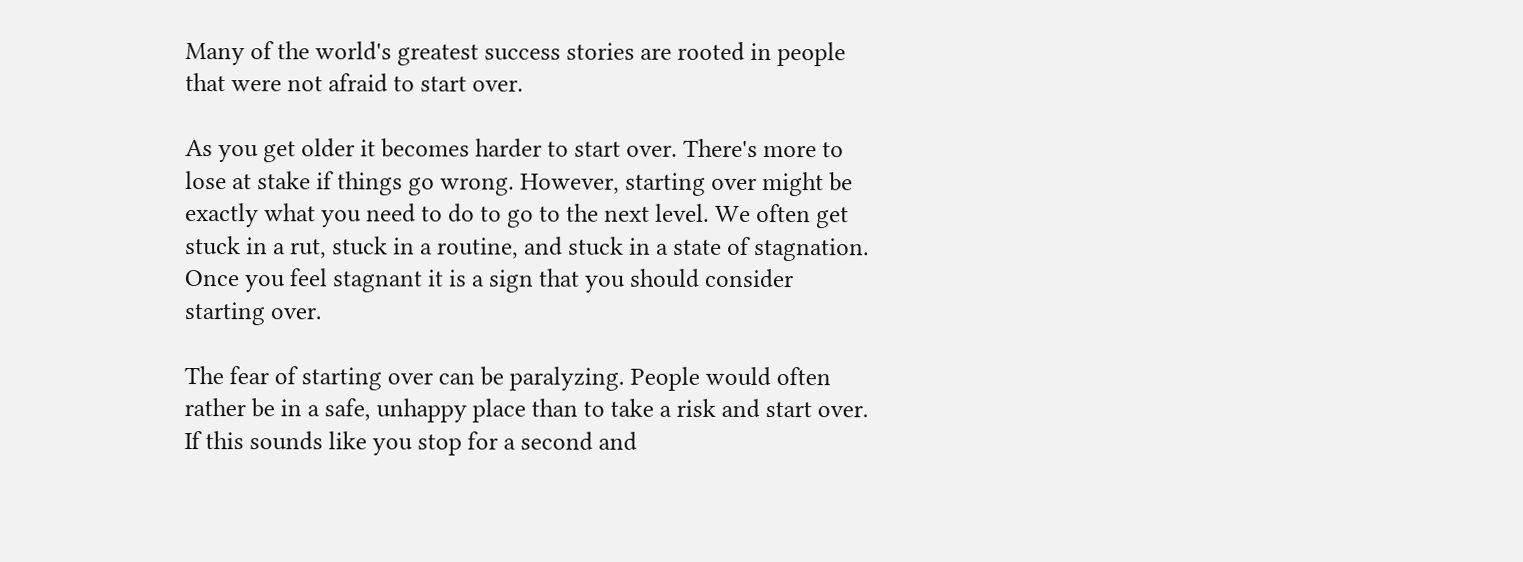Many of the world's greatest success stories are rooted in people that were not afraid to start over.

As you get older it becomes harder to start over. There's more to lose at stake if things go wrong. However, starting over might be exactly what you need to do to go to the next level. We often get stuck in a rut, stuck in a routine, and stuck in a state of stagnation. Once you feel stagnant it is a sign that you should consider starting over.

The fear of starting over can be paralyzing. People would often rather be in a safe, unhappy place than to take a risk and start over. If this sounds like you stop for a second and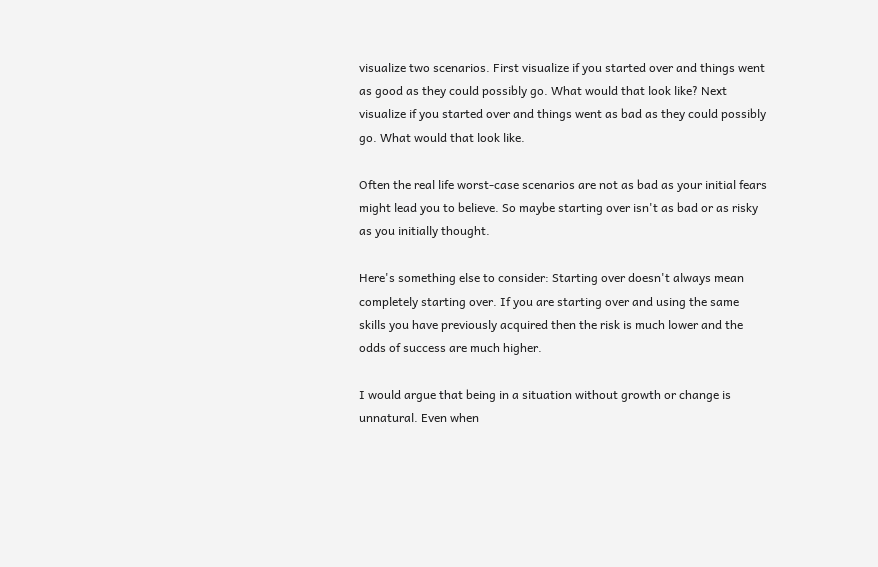visualize two scenarios. First visualize if you started over and things went as good as they could possibly go. What would that look like? Next visualize if you started over and things went as bad as they could possibly go. What would that look like.

Often the real life worst-case scenarios are not as bad as your initial fears might lead you to believe. So maybe starting over isn't as bad or as risky as you initially thought.

Here's something else to consider: Starting over doesn't always mean completely starting over. If you are starting over and using the same skills you have previously acquired then the risk is much lower and the odds of success are much higher.

I would argue that being in a situation without growth or change is unnatural. Even when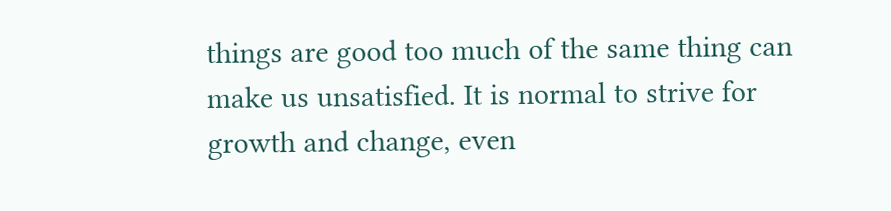things are good too much of the same thing can make us unsatisfied. It is normal to strive for growth and change, even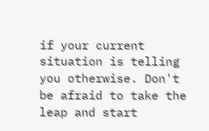if your current situation is telling you otherwise. Don't be afraid to take the leap and start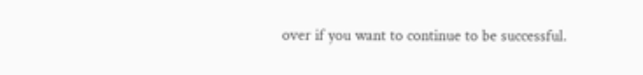over if you want to continue to be successful.